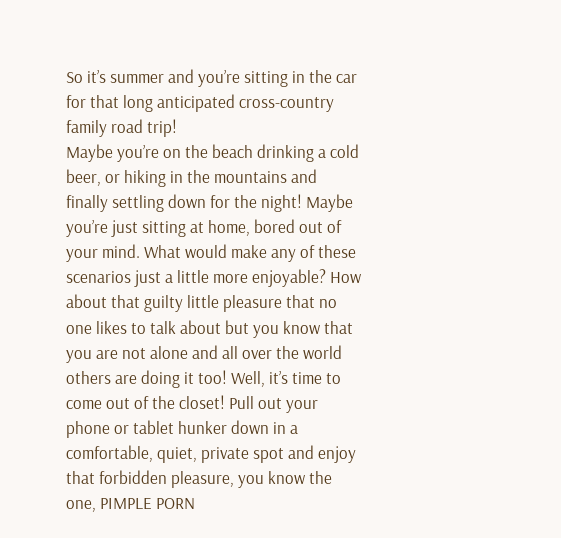So it’s summer and you’re sitting in the car for that long anticipated cross-country family road trip!
Maybe you’re on the beach drinking a cold beer, or hiking in the mountains and finally settling down for the night! Maybe you’re just sitting at home, bored out of your mind. What would make any of these scenarios just a little more enjoyable? How about that guilty little pleasure that no one likes to talk about but you know that you are not alone and all over the world others are doing it too! Well, it’s time to come out of the closet! Pull out your phone or tablet hunker down in a comfortable, quiet, private spot and enjoy that forbidden pleasure, you know the one, PIMPLE PORN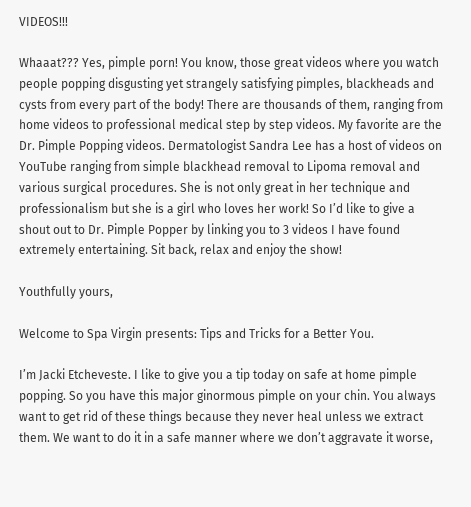VIDEOS!!!

Whaaat??? Yes, pimple porn! You know, those great videos where you watch people popping disgusting yet strangely satisfying pimples, blackheads and cysts from every part of the body! There are thousands of them, ranging from home videos to professional medical step by step videos. My favorite are the Dr. Pimple Popping videos. Dermatologist Sandra Lee has a host of videos on YouTube ranging from simple blackhead removal to Lipoma removal and various surgical procedures. She is not only great in her technique and professionalism but she is a girl who loves her work! So I’d like to give a shout out to Dr. Pimple Popper by linking you to 3 videos I have found extremely entertaining. Sit back, relax and enjoy the show!

Youthfully yours,

Welcome to Spa Virgin presents: Tips and Tricks for a Better You.

I’m Jacki Etcheveste. I like to give you a tip today on safe at home pimple popping. So you have this major ginormous pimple on your chin. You always want to get rid of these things because they never heal unless we extract them. We want to do it in a safe manner where we don’t aggravate it worse,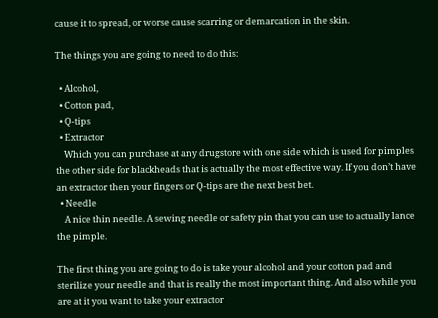cause it to spread, or worse cause scarring or demarcation in the skin.

The things you are going to need to do this:

  • Alcohol,
  • Cotton pad,
  • Q-tips
  • Extractor
    Which you can purchase at any drugstore with one side which is used for pimples the other side for blackheads that is actually the most effective way. If you don’t have an extractor then your fingers or Q-tips are the next best bet.
  • Needle
    A nice thin needle. A sewing needle or safety pin that you can use to actually lance the pimple.

The first thing you are going to do is take your alcohol and your cotton pad and sterilize your needle and that is really the most important thing. And also while you are at it you want to take your extractor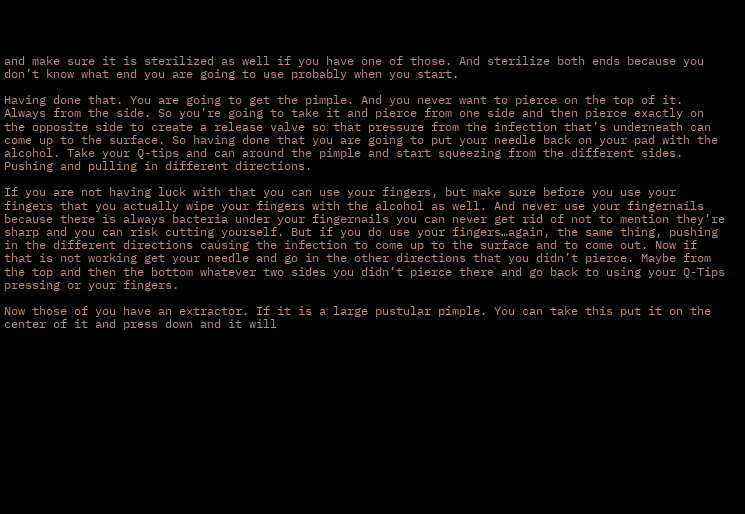and make sure it is sterilized as well if you have one of those. And sterilize both ends because you don’t know what end you are going to use probably when you start.

Having done that. You are going to get the pimple. And you never want to pierce on the top of it. Always from the side. So you’re going to take it and pierce from one side and then pierce exactly on the opposite side to create a release valve so that pressure from the infection that’s underneath can come up to the surface. So having done that you are going to put your needle back on your pad with the alcohol. Take your Q-tips and can around the pimple and start squeezing from the different sides. Pushing and pulling in different directions.

If you are not having luck with that you can use your fingers, but make sure before you use your fingers that you actually wipe your fingers with the alcohol as well. And never use your fingernails because there is always bacteria under your fingernails you can never get rid of not to mention they’re sharp and you can risk cutting yourself. But if you do use your fingers…again, the same thing, pushing in the different directions causing the infection to come up to the surface and to come out. Now if that is not working get your needle and go in the other directions that you didn’t pierce. Maybe from the top and then the bottom whatever two sides you didn’t pierce there and go back to using your Q-Tips pressing or your fingers.

Now those of you have an extractor. If it is a large pustular pimple. You can take this put it on the center of it and press down and it will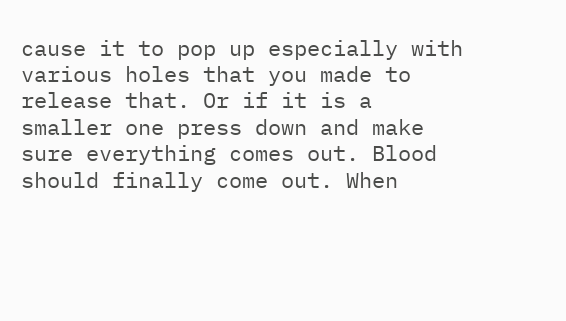cause it to pop up especially with various holes that you made to release that. Or if it is a smaller one press down and make sure everything comes out. Blood should finally come out. When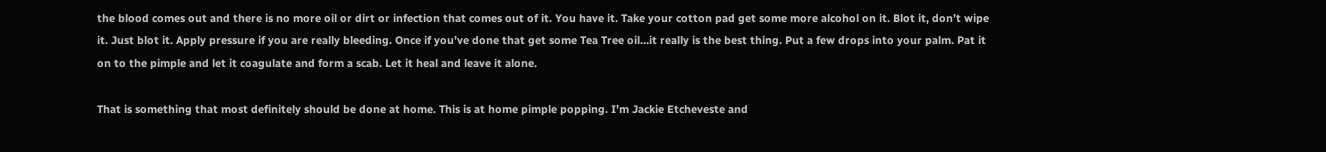the blood comes out and there is no more oil or dirt or infection that comes out of it. You have it. Take your cotton pad get some more alcohol on it. Blot it, don’t wipe it. Just blot it. Apply pressure if you are really bleeding. Once if you’ve done that get some Tea Tree oil…it really is the best thing. Put a few drops into your palm. Pat it on to the pimple and let it coagulate and form a scab. Let it heal and leave it alone.

That is something that most definitely should be done at home. This is at home pimple popping. I’m Jackie Etcheveste and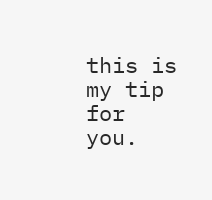this is my tip for you.